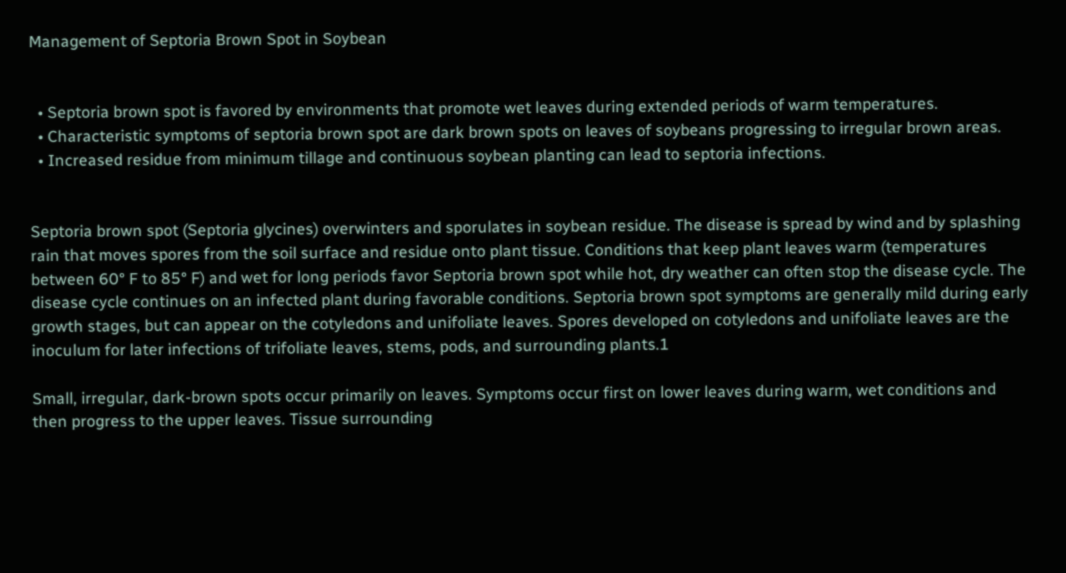Management of Septoria Brown Spot in Soybean


  • Septoria brown spot is favored by environments that promote wet leaves during extended periods of warm temperatures.
  • Characteristic symptoms of septoria brown spot are dark brown spots on leaves of soybeans progressing to irregular brown areas.
  • Increased residue from minimum tillage and continuous soybean planting can lead to septoria infections.


Septoria brown spot (Septoria glycines) overwinters and sporulates in soybean residue. The disease is spread by wind and by splashing rain that moves spores from the soil surface and residue onto plant tissue. Conditions that keep plant leaves warm (temperatures between 60° F to 85° F) and wet for long periods favor Septoria brown spot while hot, dry weather can often stop the disease cycle. The disease cycle continues on an infected plant during favorable conditions. Septoria brown spot symptoms are generally mild during early growth stages, but can appear on the cotyledons and unifoliate leaves. Spores developed on cotyledons and unifoliate leaves are the inoculum for later infections of trifoliate leaves, stems, pods, and surrounding plants.1

Small, irregular, dark-brown spots occur primarily on leaves. Symptoms occur first on lower leaves during warm, wet conditions and then progress to the upper leaves. Tissue surrounding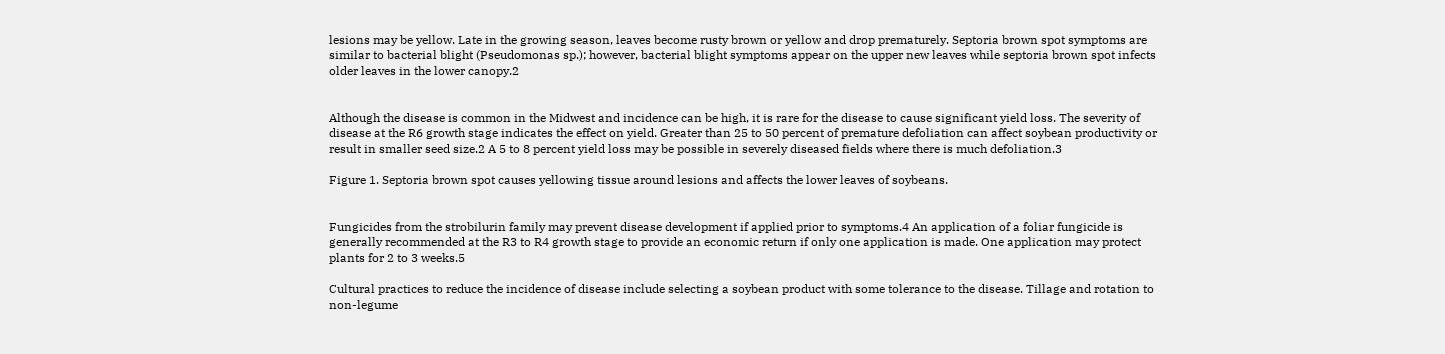lesions may be yellow. Late in the growing season, leaves become rusty brown or yellow and drop prematurely. Septoria brown spot symptoms are similar to bacterial blight (Pseudomonas sp.); however, bacterial blight symptoms appear on the upper new leaves while septoria brown spot infects older leaves in the lower canopy.2


Although the disease is common in the Midwest and incidence can be high, it is rare for the disease to cause significant yield loss. The severity of disease at the R6 growth stage indicates the effect on yield. Greater than 25 to 50 percent of premature defoliation can affect soybean productivity or result in smaller seed size.2 A 5 to 8 percent yield loss may be possible in severely diseased fields where there is much defoliation.3

Figure 1. Septoria brown spot causes yellowing tissue around lesions and affects the lower leaves of soybeans.


Fungicides from the strobilurin family may prevent disease development if applied prior to symptoms.4 An application of a foliar fungicide is generally recommended at the R3 to R4 growth stage to provide an economic return if only one application is made. One application may protect plants for 2 to 3 weeks.5

Cultural practices to reduce the incidence of disease include selecting a soybean product with some tolerance to the disease. Tillage and rotation to non-legume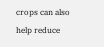crops can also help reduce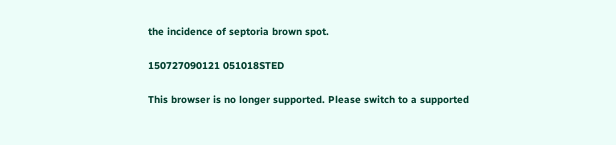the incidence of septoria brown spot.

150727090121 051018STED

This browser is no longer supported. Please switch to a supported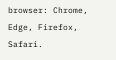browser: Chrome, Edge, Firefox, Safari.